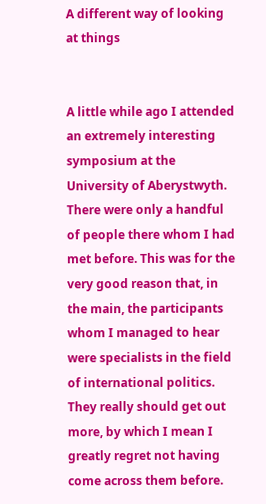A different way of looking at things


A little while ago I attended  an extremely interesting symposium at the University of Aberystwyth. There were only a handful of people there whom I had met before. This was for the very good reason that, in the main, the participants whom I managed to hear were specialists in the field of international politics.  They really should get out more, by which I mean I greatly regret not having come across them before.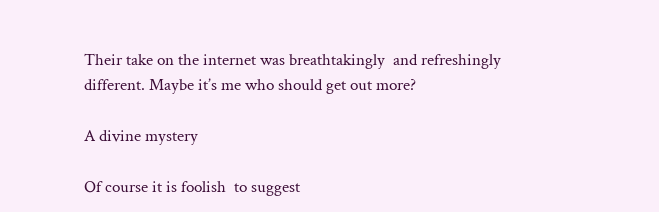Their take on the internet was breathtakingly  and refreshingly different. Maybe it’s me who should get out more?

A divine mystery

Of course it is foolish  to suggest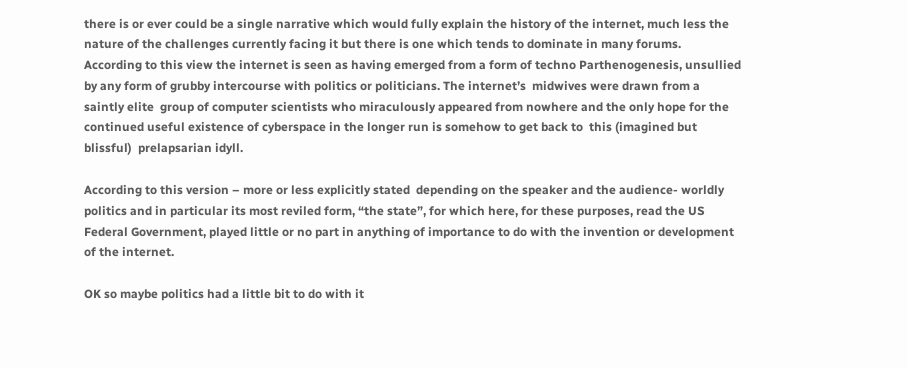there is or ever could be a single narrative which would fully explain the history of the internet, much less the nature of the challenges currently facing it but there is one which tends to dominate in many forums.  According to this view the internet is seen as having emerged from a form of techno Parthenogenesis, unsullied by any form of grubby intercourse with politics or politicians. The internet’s  midwives were drawn from a saintly elite  group of computer scientists who miraculously appeared from nowhere and the only hope for the  continued useful existence of cyberspace in the longer run is somehow to get back to  this (imagined but blissful)  prelapsarian idyll.

According to this version – more or less explicitly stated  depending on the speaker and the audience- worldly politics and in particular its most reviled form, “the state”, for which here, for these purposes, read the US Federal Government, played little or no part in anything of importance to do with the invention or development of the internet.

OK so maybe politics had a little bit to do with it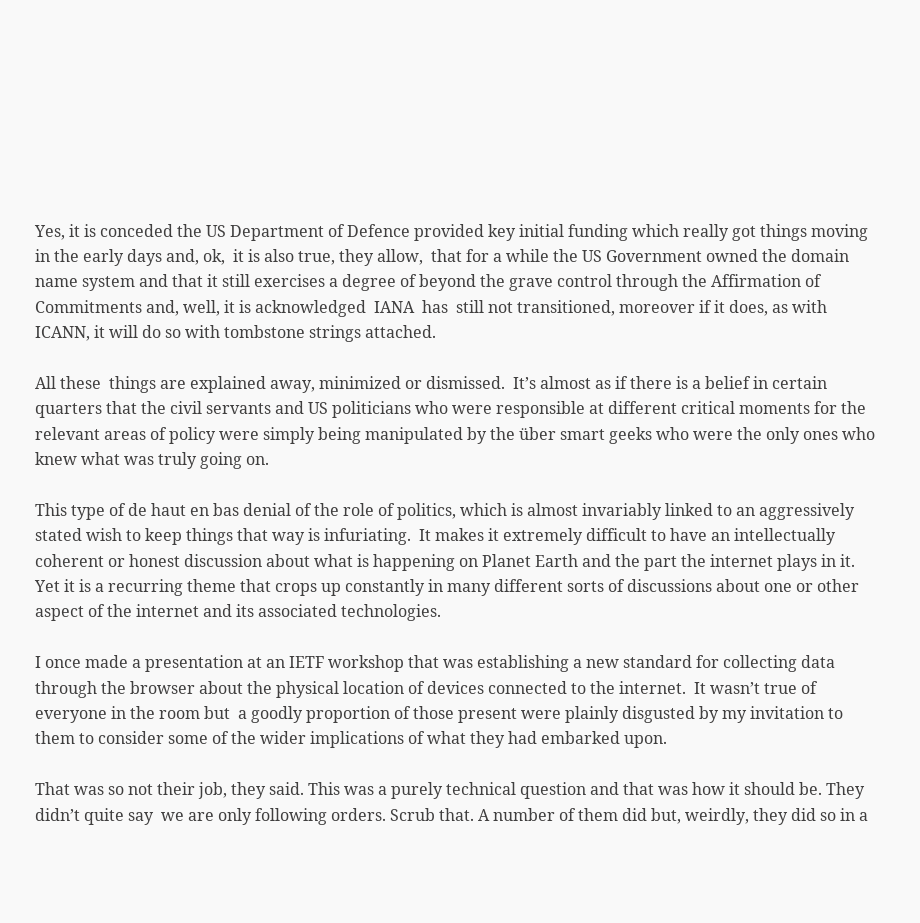Yes, it is conceded the US Department of Defence provided key initial funding which really got things moving in the early days and, ok,  it is also true, they allow,  that for a while the US Government owned the domain name system and that it still exercises a degree of beyond the grave control through the Affirmation of Commitments and, well, it is acknowledged  IANA  has  still not transitioned, moreover if it does, as with ICANN, it will do so with tombstone strings attached.

All these  things are explained away, minimized or dismissed.  It’s almost as if there is a belief in certain quarters that the civil servants and US politicians who were responsible at different critical moments for the relevant areas of policy were simply being manipulated by the über smart geeks who were the only ones who knew what was truly going on.

This type of de haut en bas denial of the role of politics, which is almost invariably linked to an aggressively stated wish to keep things that way is infuriating.  It makes it extremely difficult to have an intellectually coherent or honest discussion about what is happening on Planet Earth and the part the internet plays in it. Yet it is a recurring theme that crops up constantly in many different sorts of discussions about one or other aspect of the internet and its associated technologies.

I once made a presentation at an IETF workshop that was establishing a new standard for collecting data through the browser about the physical location of devices connected to the internet.  It wasn’t true of everyone in the room but  a goodly proportion of those present were plainly disgusted by my invitation to them to consider some of the wider implications of what they had embarked upon.

That was so not their job, they said. This was a purely technical question and that was how it should be. They didn’t quite say  we are only following orders. Scrub that. A number of them did but, weirdly, they did so in a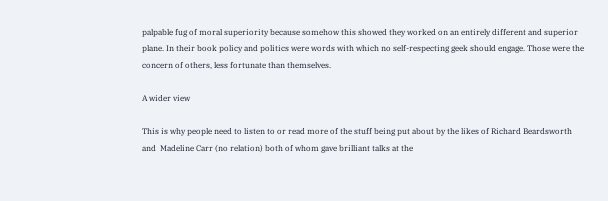palpable fug of moral superiority because somehow this showed they worked on an entirely different and superior plane. In their book policy and politics were words with which no self-respecting geek should engage. Those were the concern of others, less fortunate than themselves.

A wider view

This is why people need to listen to or read more of the stuff being put about by the likes of Richard Beardsworth and  Madeline Carr (no relation) both of whom gave brilliant talks at the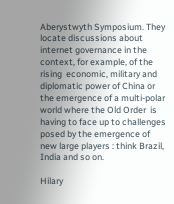Aberystwyth Symposium. They locate discussions about internet governance in the context, for example, of the rising  economic, military and diplomatic power of China or the emergence of a multi-polar world where the Old Order  is having to face up to challenges posed by the emergence of new large players : think Brazil, India and so on.

Hilary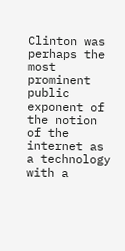Clinton was perhaps the most prominent public exponent of the notion of the internet as a technology with a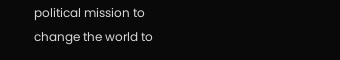political mission to change the world to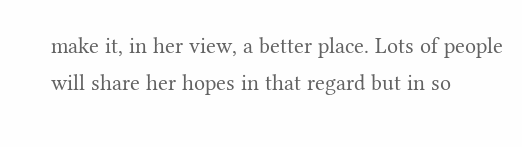make it, in her view, a better place. Lots of people will share her hopes in that regard but in so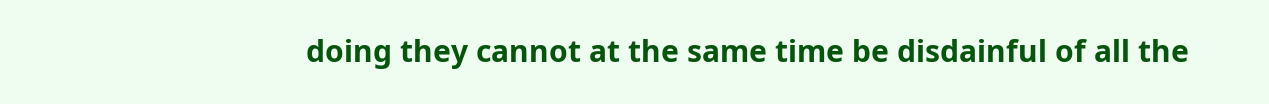doing they cannot at the same time be disdainful of all the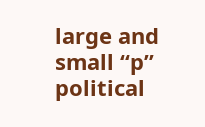large and small “p” political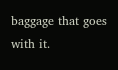baggage that goes with it.